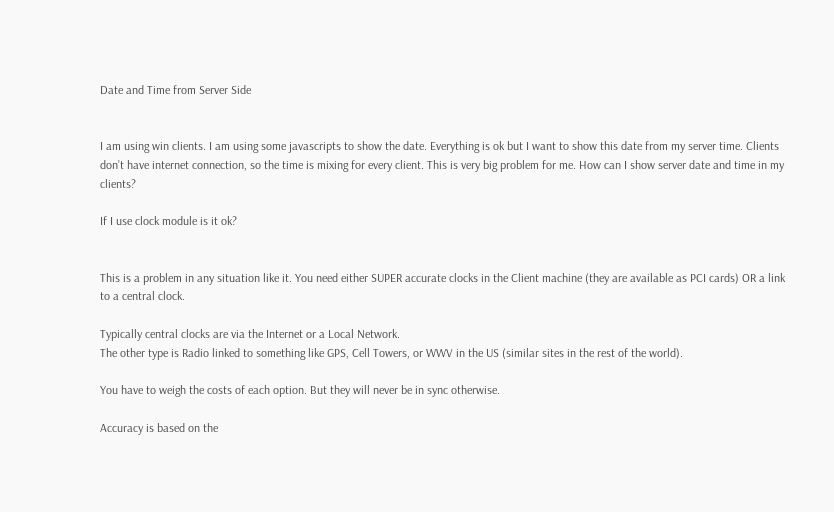Date and Time from Server Side


I am using win clients. I am using some javascripts to show the date. Everything is ok but I want to show this date from my server time. Clients don’t have internet connection, so the time is mixing for every client. This is very big problem for me. How can I show server date and time in my clients?

If I use clock module is it ok?


This is a problem in any situation like it. You need either SUPER accurate clocks in the Client machine (they are available as PCI cards) OR a link to a central clock.

Typically central clocks are via the Internet or a Local Network.
The other type is Radio linked to something like GPS, Cell Towers, or WWV in the US (similar sites in the rest of the world).

You have to weigh the costs of each option. But they will never be in sync otherwise.

Accuracy is based on the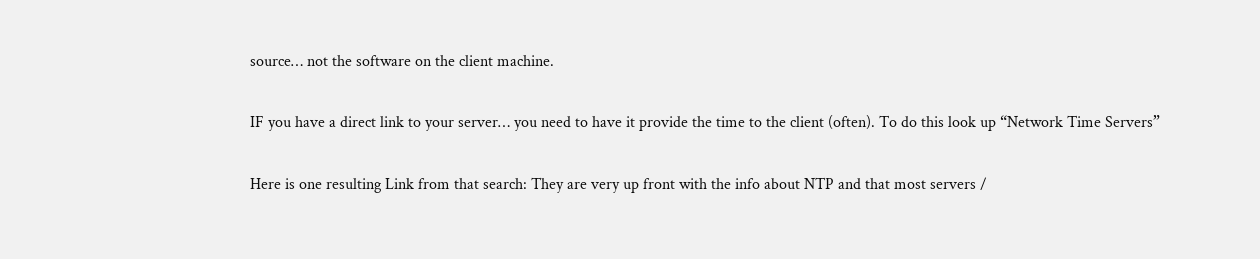source… not the software on the client machine.

IF you have a direct link to your server… you need to have it provide the time to the client (often). To do this look up “Network Time Servers”

Here is one resulting Link from that search: They are very up front with the info about NTP and that most servers /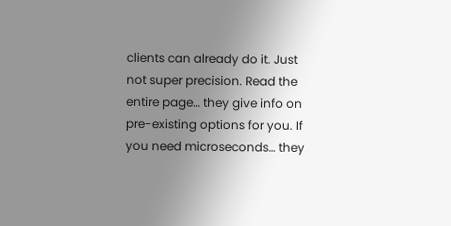clients can already do it. Just not super precision. Read the entire page… they give info on pre-existing options for you. If you need microseconds… they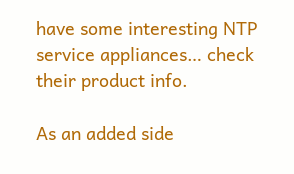have some interesting NTP service appliances… check their product info.

As an added side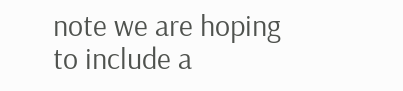note we are hoping to include a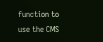function to use the CMS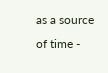as a source of time -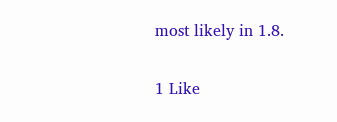most likely in 1.8.

1 Like